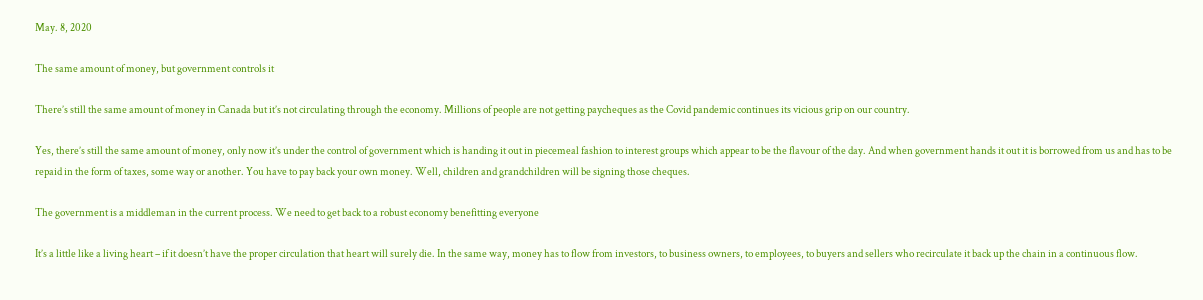May. 8, 2020

The same amount of money, but government controls it

There’s still the same amount of money in Canada but it’s not circulating through the economy. Millions of people are not getting paycheques as the Covid pandemic continues its vicious grip on our country.

Yes, there’s still the same amount of money, only now it’s under the control of government which is handing it out in piecemeal fashion to interest groups which appear to be the flavour of the day. And when government hands it out it is borrowed from us and has to be repaid in the form of taxes, some way or another. You have to pay back your own money. Well, children and grandchildren will be signing those cheques.

The government is a middleman in the current process. We need to get back to a robust economy benefitting everyone

It’s a little like a living heart – if it doesn’t have the proper circulation that heart will surely die. In the same way, money has to flow from investors, to business owners, to employees, to buyers and sellers who recirculate it back up the chain in a continuous flow.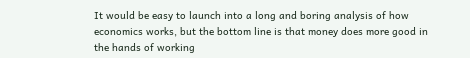It would be easy to launch into a long and boring analysis of how economics works, but the bottom line is that money does more good in the hands of working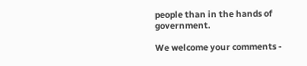people than in the hands of government.

We welcome your comments -